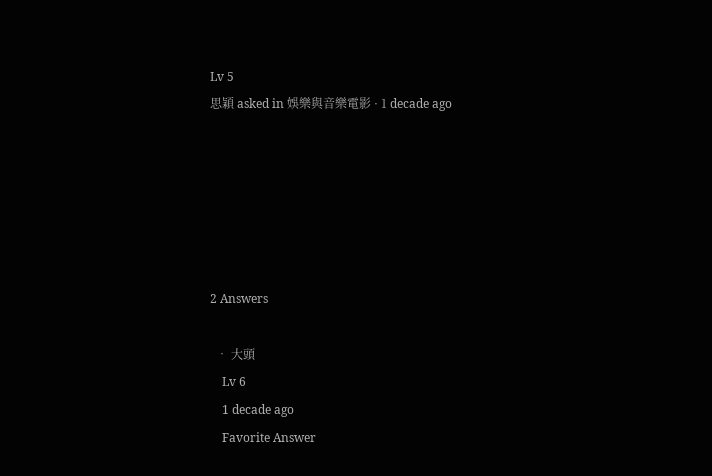Lv 5
思穎 asked in 娛樂與音樂電影 · 1 decade ago






2 Answers

  • 大頭
    Lv 6
    1 decade ago
    Favorite Answer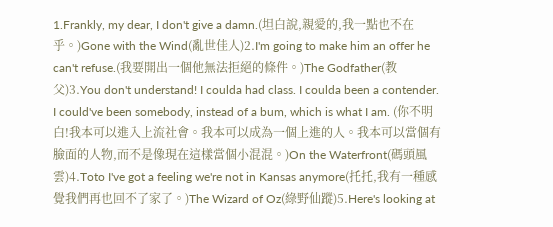1.Frankly, my dear, I don't give a damn.(坦白說,親愛的,我一點也不在乎。)Gone with the Wind(亂世佳人)2.I'm going to make him an offer he can't refuse.(我要開出一個他無法拒絕的條件。)The Godfather(教父)3.You don't understand! I coulda had class. I coulda been a contender. I could've been somebody, instead of a bum, which is what I am. (你不明白!我本可以進入上流社會。我本可以成為一個上進的人。我本可以當個有臉面的人物,而不是像現在這樣當個小混混。)On the Waterfront(碼頭風雲)4.Toto I've got a feeling we're not in Kansas anymore(托托,我有一種感覺我們再也回不了家了。)The Wizard of Oz(綠野仙蹤)5.Here's looking at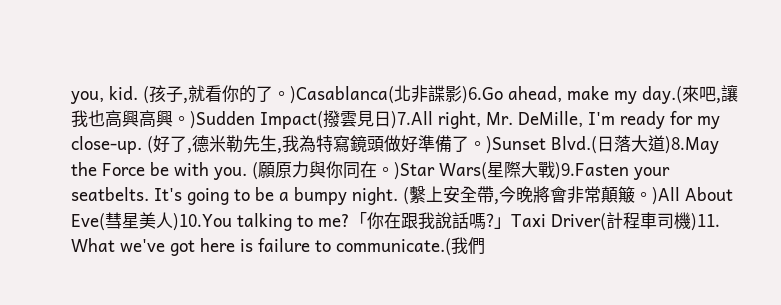you, kid. (孩子,就看你的了。)Casablanca(北非諜影)6.Go ahead, make my day.(來吧,讓我也高興高興。)Sudden Impact(撥雲見日)7.All right, Mr. DeMille, I'm ready for my close-up. (好了,德米勒先生,我為特寫鏡頭做好準備了。)Sunset Blvd.(日落大道)8.May the Force be with you. (願原力與你同在。)Star Wars(星際大戰)9.Fasten your seatbelts. It's going to be a bumpy night. (繫上安全帶,今晚將會非常顛簸。)All About Eve(彗星美人)10.You talking to me?「你在跟我說話嗎?」Taxi Driver(計程車司機)11. What we've got here is failure to communicate.(我們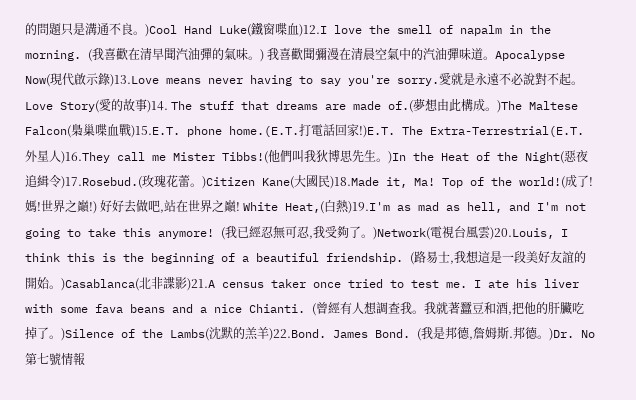的問題只是溝通不良。)Cool Hand Luke(鐵窗喋血)12.I love the smell of napalm in the morning. (我喜歡在清早聞汽油彈的氣味。) 我喜歡聞彌漫在清晨空氣中的汽油彈味道。Apocalypse Now(現代啟示錄)13.Love means never having to say you're sorry.愛就是永遠不必說對不起。Love Story(愛的故事)14. The stuff that dreams are made of.(夢想由此構成。)The Maltese Falcon(梟巢喋血戰)15.E.T. phone home.(E.T.打電話回家!)E.T. The Extra-Terrestrial(E.T.外星人)16.They call me Mister Tibbs!(他們叫我狄博思先生。)In the Heat of the Night(惡夜追緝令)17.Rosebud.(玫瑰花蕾。)Citizen Kane(大國民)18.Made it, Ma! Top of the world!(成了!媽!世界之巔!) 好好去做吧,站在世界之巔! White Heat,(白熱)19.I'm as mad as hell, and I'm not going to take this anymore! (我已經忍無可忍,我受夠了。)Network(電視台風雲)20.Louis, I think this is the beginning of a beautiful friendship. (路易士,我想這是一段美好友誼的開始。)Casablanca(北非諜影)21.A census taker once tried to test me. I ate his liver with some fava beans and a nice Chianti. (曾經有人想調查我。我就著蠶豆和酒,把他的肝臟吃掉了。)Silence of the Lambs(沈默的羔羊)22.Bond. James Bond. (我是邦德,詹姆斯.邦德。)Dr. No第七號情報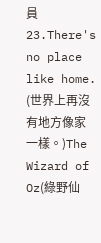員23.There's no place like home. (世界上再沒有地方像家一樣。)The Wizard of Oz(綠野仙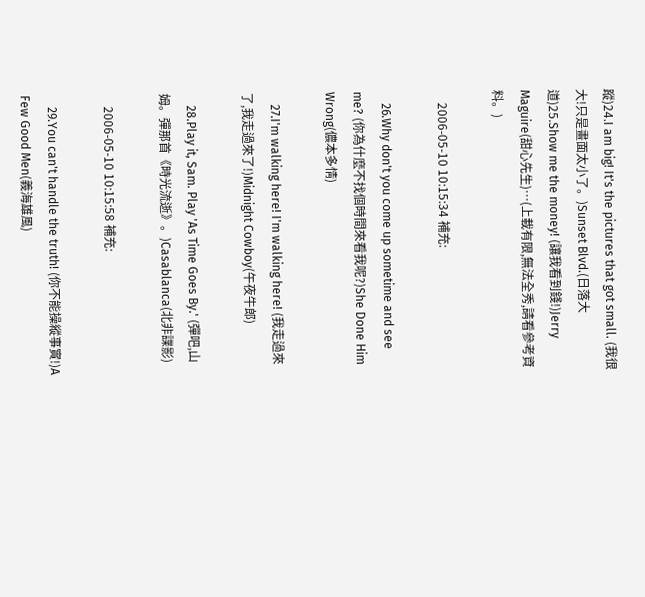蹤)24.I am big! It's the pictures that got small. (我很大!只是畫面太小了。)Sunset Blvd.(日落大道)25.Show me the money! (讓我看到錢!)Jerry Maguire(甜心先生)…(上載有限,無法全秀,請看參考資料。)

    2006-05-10 10:15:34 補充:

    26.Why don't you come up sometime and see me? (你為什麼不找個時間來看我呢?)She Done Him Wrong(儂本多情)

    27.I'm walking here! I'm walking here! (我走過來了,我走過來了!)Midnight Cowboy(午夜牛郎)

    28.Play it, Sam. Play 'As Time Goes By.' (彈吧,山姆。彈那首《時光流逝》。)Casablanca(北非諜影)

    2006-05-10 10:15:58 補充:

    29.You can't handle the truth! (你不能操縱事實!)A Few Good Men(義海雄風)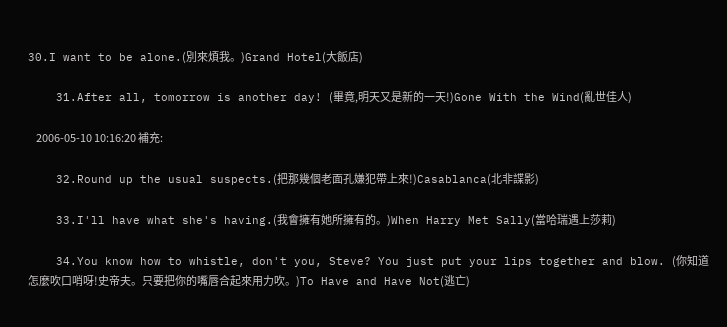30.I want to be alone.(別來煩我。)Grand Hotel(大飯店)

    31.After all, tomorrow is another day! (畢竟,明天又是新的一天!)Gone With the Wind(亂世佳人)

    2006-05-10 10:16:20 補充:

    32.Round up the usual suspects.(把那幾個老面孔嫌犯帶上來!)Casablanca(北非諜影)

    33.I'll have what she's having.(我會擁有她所擁有的。)When Harry Met Sally(當哈瑞遇上莎莉)

    34.You know how to whistle, don't you, Steve? You just put your lips together and blow. (你知道怎麼吹口哨呀!史帝夫。只要把你的嘴唇合起來用力吹。)To Have and Have Not(逃亡)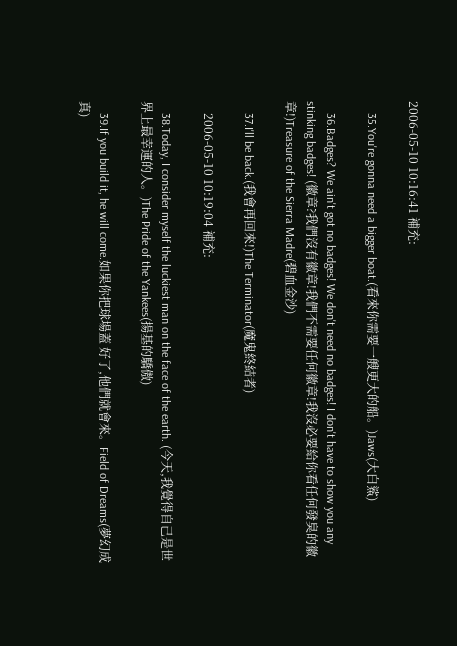2006-05-10 10:16:41 補充:

    35.You're gonna need a bigger boat.(看來你需要一艘更大的船。)Jaws(大白鯊)

    36.Badges? We ain't got no badges! We don't need no badges! I don't have to show you any stinking badges! (徽章?我們沒有徽章!我們不需要任何徽章!我沒必要給你看任何發臭的徽章!)Treasure of the Sierra Madre(碧血金沙)

    37.I'll be back.(我會再回來!)The Terminator(魔鬼終結者)

    2006-05-10 10:19:04 補充:

    38.Today, I consider myself the luckiest man on the face of the earth. (今天,我覺得自己是世界上最幸運的人。)The Pride of the Yankees(揚基的驕傲)

    39.If you build it, he will come.如果你把球場蓋 好了,他們就會來。Field of Dreams(夢幻成真)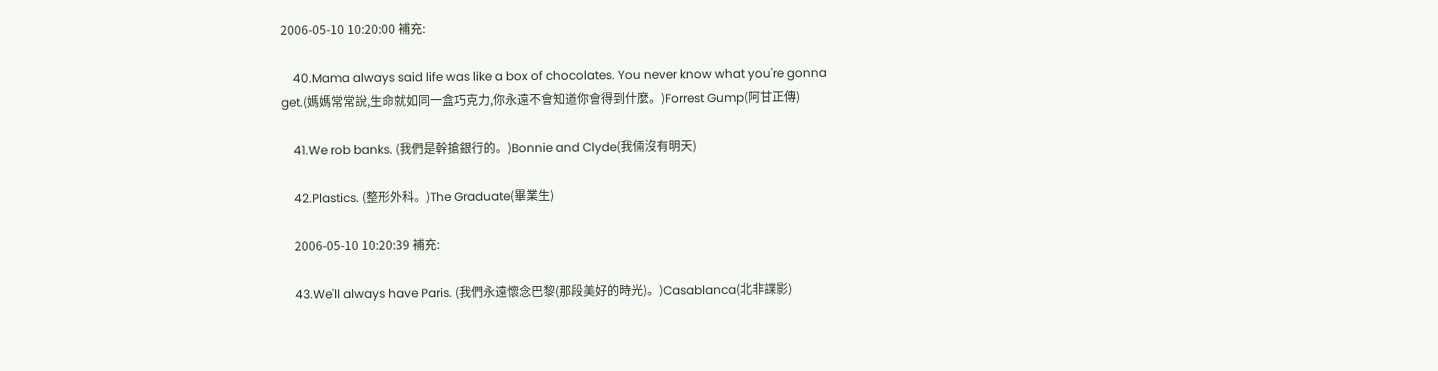2006-05-10 10:20:00 補充:

    40.Mama always said life was like a box of chocolates. You never know what you're gonna get.(媽媽常常說,生命就如同一盒巧克力,你永遠不會知道你會得到什麼。)Forrest Gump(阿甘正傳)

    41.We rob banks. (我們是幹搶銀行的。)Bonnie and Clyde(我倆沒有明天)

    42.Plastics. (整形外科。)The Graduate(畢業生)

    2006-05-10 10:20:39 補充:

    43.We'll always have Paris. (我們永遠懷念巴黎(那段美好的時光)。)Casablanca(北非諜影)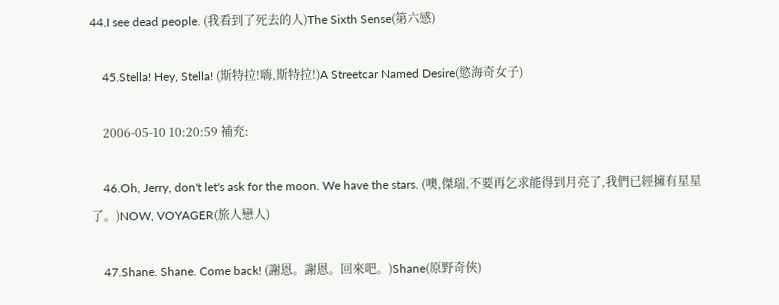44.I see dead people. (我看到了死去的人)The Sixth Sense(第六感)

    45.Stella! Hey, Stella! (斯特拉!嗨,斯特拉!)A Streetcar Named Desire(慾海奇女子)

    2006-05-10 10:20:59 補充:

    46.Oh, Jerry, don't let's ask for the moon. We have the stars. (噢,傑瑞,不要再乞求能得到月亮了,我們已經擁有星星了。)NOW, VOYAGER(旅人戀人)

    47.Shane. Shane. Come back! (謝恩。謝恩。回來吧。)Shane(原野奇俠)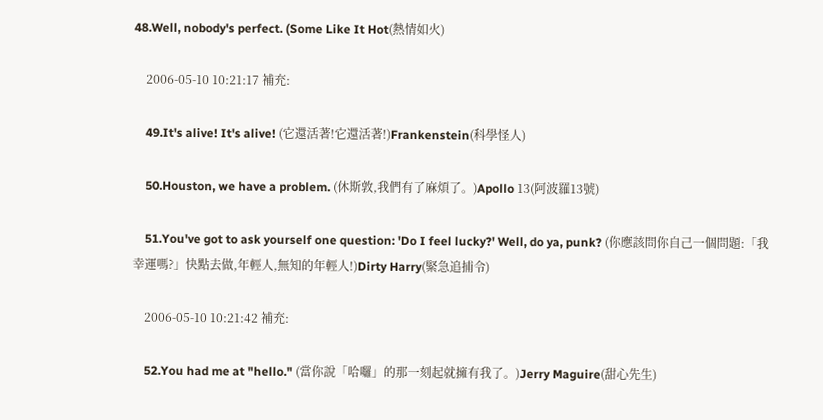48.Well, nobody's perfect. (Some Like It Hot(熱情如火)

    2006-05-10 10:21:17 補充:

    49.It's alive! It's alive! (它還活著!它還活著!)Frankenstein(科學怪人)

    50.Houston, we have a problem. (休斯敦,我們有了麻煩了。)Apollo 13(阿波羅13號)

    51.You've got to ask yourself one question: 'Do I feel lucky?' Well, do ya, punk? (你應該問你自己一個問題:「我幸運嗎?」快點去做,年輕人,無知的年輕人!)Dirty Harry(緊急追捕令)

    2006-05-10 10:21:42 補充:

    52.You had me at "hello." (當你說「哈囉」的那一刻起就擁有我了。)Jerry Maguire(甜心先生)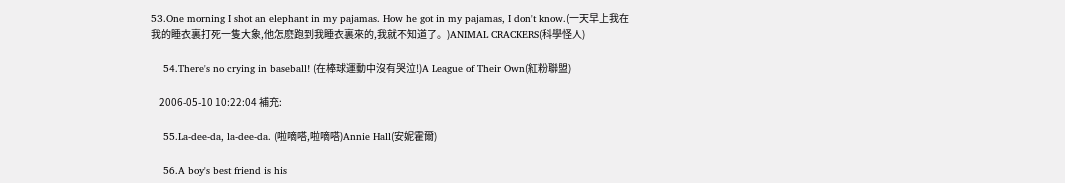53.One morning I shot an elephant in my pajamas. How he got in my pajamas, I don't know.(一天早上我在我的睡衣裏打死一隻大象,他怎麽跑到我睡衣裏來的,我就不知道了。)ANIMAL CRACKERS(科學怪人)

    54.There's no crying in baseball! (在棒球運動中沒有哭泣!)A League of Their Own(紅粉聯盟)

    2006-05-10 10:22:04 補充:

    55.La-dee-da, la-dee-da. (啦嘀嗒,啦嘀嗒)Annie Hall(安妮霍爾)

    56.A boy's best friend is his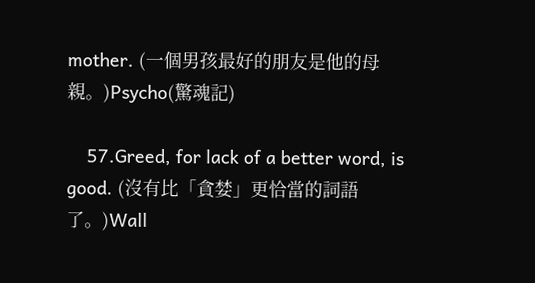mother. (一個男孩最好的朋友是他的母親。)Psycho(驚魂記)

    57.Greed, for lack of a better word, is good. (沒有比「貪婪」更恰當的詞語了。)Wall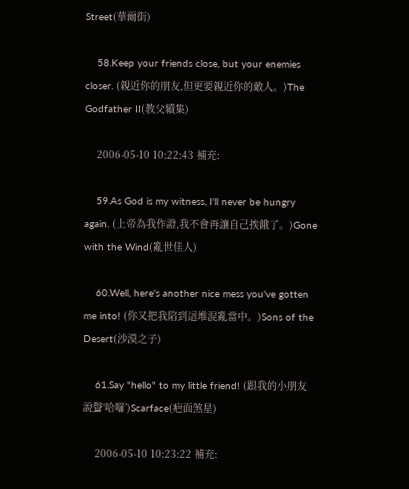Street(華爾街)

    58.Keep your friends close, but your enemies closer. (親近你的朋友,但更要親近你的敵人。)The Godfather II(教父續集)

    2006-05-10 10:22:43 補充:

    59.As God is my witness, I'll never be hungry again. (上帝為我作證,我不會再讓自己挨餓了。)Gone with the Wind(亂世佳人)

    60.Well, here's another nice mess you've gotten me into! (你又把我陷到這堆混亂當中。)Sons of the Desert(沙漠之子)

    61.Say "hello" to my little friend! (跟我的小朋友說聲‘哈囉’)Scarface(疤面煞星)

    2006-05-10 10:23:22 補充: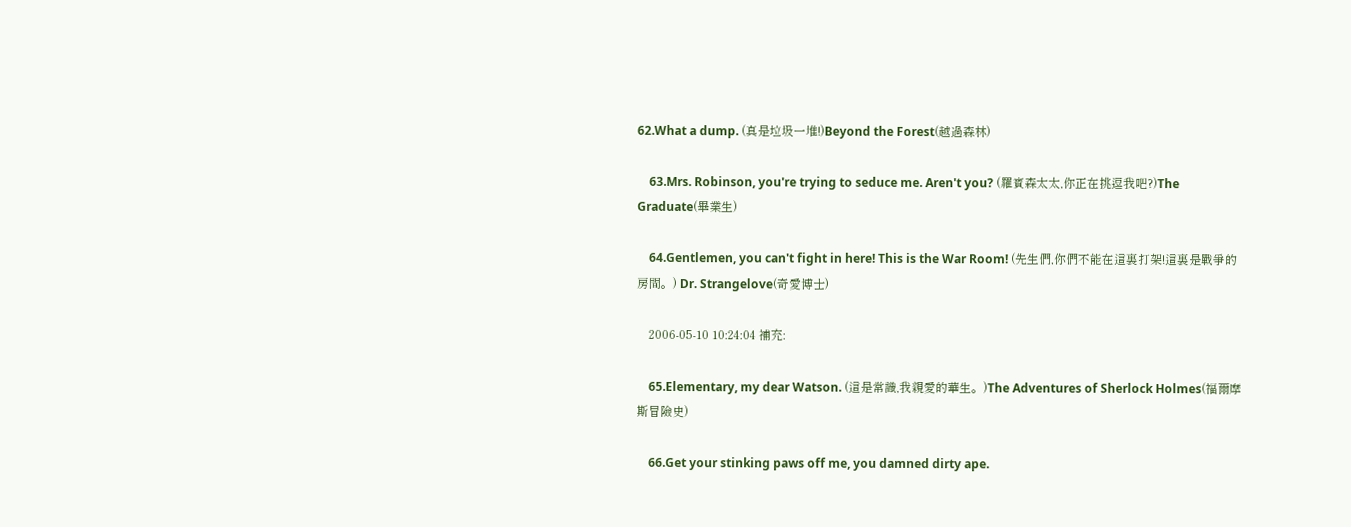62.What a dump. (真是垃圾一堆!)Beyond the Forest(越過森林)

    63.Mrs. Robinson, you're trying to seduce me. Aren't you? (羅賓森太太,你正在挑逗我吧?)The Graduate(畢業生)

    64.Gentlemen, you can't fight in here! This is the War Room! (先生們,你們不能在這裏打架!這裏是戰爭的房間。) Dr. Strangelove(奇愛博士)

    2006-05-10 10:24:04 補充:

    65.Elementary, my dear Watson. (這是常識,我親愛的華生。)The Adventures of Sherlock Holmes(福爾摩斯冒險史)

    66.Get your stinking paws off me, you damned dirty ape.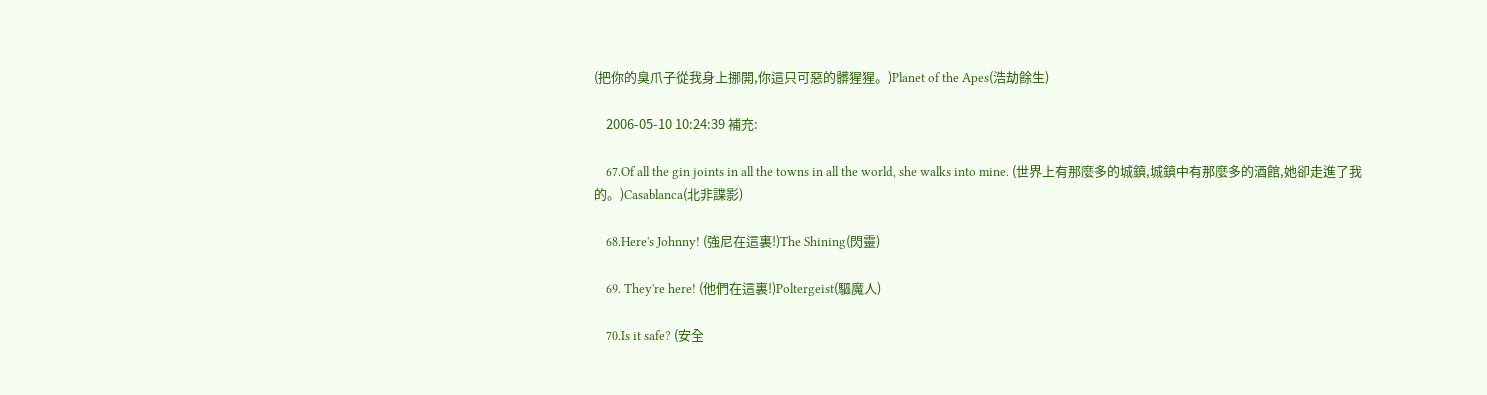(把你的臭爪子從我身上挪開,你這只可惡的髒猩猩。)Planet of the Apes(浩劫餘生)

    2006-05-10 10:24:39 補充:

    67.Of all the gin joints in all the towns in all the world, she walks into mine. (世界上有那麼多的城鎮,城鎮中有那麼多的酒館,她卻走進了我的。)Casablanca(北非諜影)

    68.Here's Johnny! (強尼在這裏!)The Shining(閃靈)

    69. They're here! (他們在這裏!)Poltergeist(驅魔人)

    70.Is it safe? (安全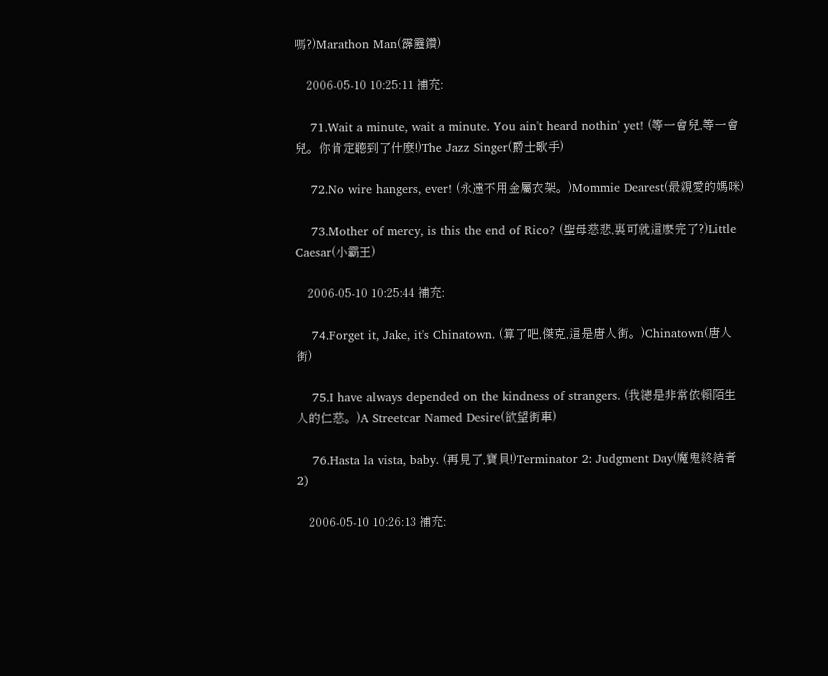嗎?)Marathon Man(霹靂鑽)

    2006-05-10 10:25:11 補充:

    71.Wait a minute, wait a minute. You ain't heard nothin' yet! (等一會兒,等一會兒。你肯定聽到了什麼!)The Jazz Singer(爵士歌手)

    72.No wire hangers, ever! (永遠不用金屬衣架。)Mommie Dearest(最親愛的媽咪)

    73.Mother of mercy, is this the end of Rico? (聖母慈悲,裏可就這麽完了?)Little Caesar(小霸王)

    2006-05-10 10:25:44 補充:

    74.Forget it, Jake, it's Chinatown. (算了吧,傑克,這是唐人街。)Chinatown(唐人街)

    75.I have always depended on the kindness of strangers. (我總是非常依賴陌生人的仁慈。)A Streetcar Named Desire(欲望街車)

    76.Hasta la vista, baby. (再見了,寶貝!)Terminator 2: Judgment Day(魔鬼終結者2)

    2006-05-10 10:26:13 補充: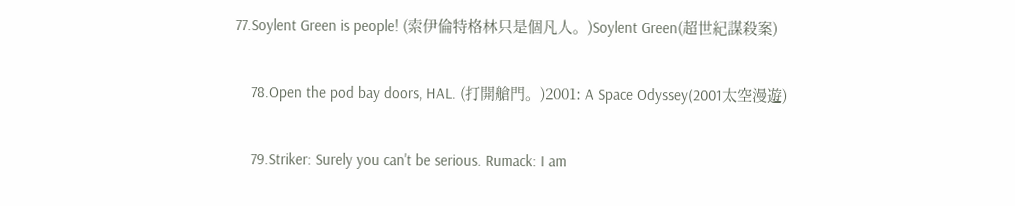77.Soylent Green is people! (索伊倫特格林只是個凡人。)Soylent Green(超世紀謀殺案)

    78.Open the pod bay doors, HAL. (打開艙門。)2001: A Space Odyssey(2001太空漫遊)

    79.Striker: Surely you can't be serious. Rumack: I am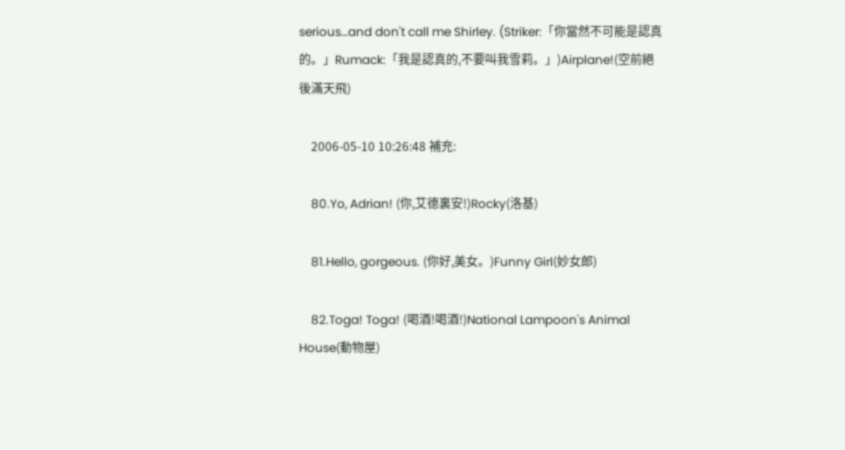serious…and don't call me Shirley. (Striker:「你當然不可能是認真的。」Rumack:「我是認真的,不要叫我雪莉。」)Airplane!(空前絕後滿天飛)

    2006-05-10 10:26:48 補充:

    80.Yo, Adrian! (你,艾德裏安!)Rocky(洛基)

    81.Hello, gorgeous. (你好,美女。)Funny Girl(妙女郎)

    82.Toga! Toga! (喝酒!喝酒!)National Lampoon's Animal House(動物屋)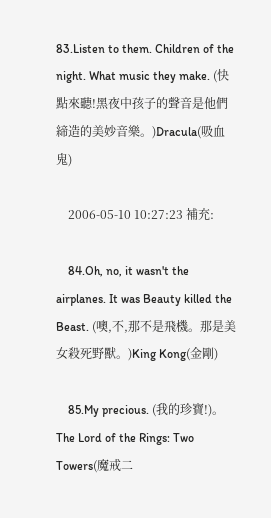83.Listen to them. Children of the night. What music they make. (快點來聽!黑夜中孩子的聲音是他們締造的美妙音樂。)Dracula(吸血鬼)

    2006-05-10 10:27:23 補充:

    84.Oh, no, it wasn't the airplanes. It was Beauty killed the Beast. (噢,不,那不是飛機。那是美女殺死野獸。)King Kong(金剛)

    85.My precious. (我的珍寶!)。The Lord of the Rings: Two Towers(魔戒二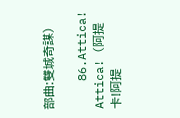部曲:雙城奇謀)

    86.Attica! Attica! (阿提卡!阿提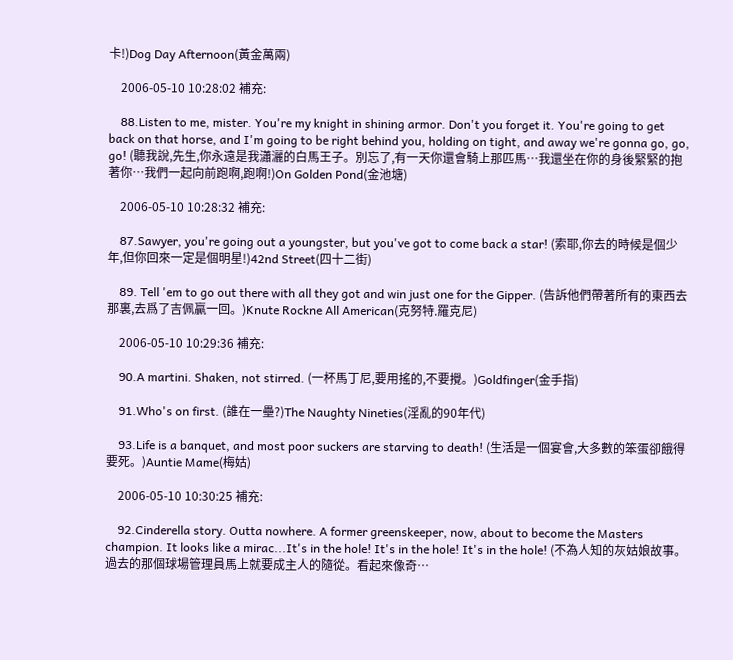卡!)Dog Day Afternoon(黃金萬兩)

    2006-05-10 10:28:02 補充:

    88.Listen to me, mister. You're my knight in shining armor. Don't you forget it. You're going to get back on that horse, and I'm going to be right behind you, holding on tight, and away we're gonna go, go, go! (聽我說,先生,你永遠是我瀟灑的白馬王子。別忘了,有一天你還會騎上那匹馬…我還坐在你的身後緊緊的抱著你…我們一起向前跑啊,跑啊!)On Golden Pond(金池塘)

    2006-05-10 10:28:32 補充:

    87.Sawyer, you're going out a youngster, but you've got to come back a star! (索耶,你去的時候是個少年,但你回來一定是個明星!)42nd Street(四十二街)

    89. Tell 'em to go out there with all they got and win just one for the Gipper. (告訴他們帶著所有的東西去那裏,去爲了吉佩贏一回。)Knute Rockne All American(克努特.羅克尼)

    2006-05-10 10:29:36 補充:

    90.A martini. Shaken, not stirred. (一杯馬丁尼,要用搖的,不要攪。)Goldfinger(金手指)

    91.Who's on first. (誰在一壘?)The Naughty Nineties(淫亂的90年代)

    93.Life is a banquet, and most poor suckers are starving to death! (生活是一個宴會,大多數的笨蛋卻餓得要死。)Auntie Mame(梅姑)

    2006-05-10 10:30:25 補充:

    92.Cinderella story. Outta nowhere. A former greenskeeper, now, about to become the Masters champion. It looks like a mirac...It's in the hole! It's in the hole! It's in the hole! (不為人知的灰姑娘故事。過去的那個球場管理員馬上就要成主人的隨從。看起來像奇…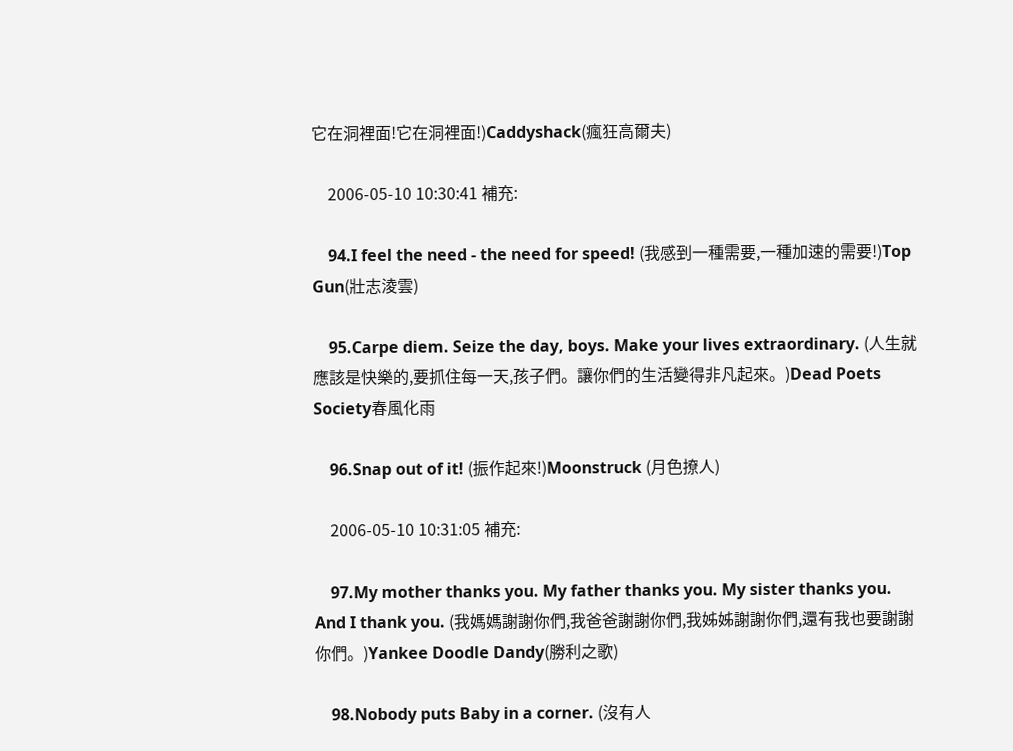它在洞裡面!它在洞裡面!)Caddyshack(瘋狂高爾夫)

    2006-05-10 10:30:41 補充:

    94.I feel the need - the need for speed! (我感到一種需要,一種加速的需要!)Top Gun(壯志淩雲)

    95.Carpe diem. Seize the day, boys. Make your lives extraordinary. (人生就應該是快樂的,要抓住每一天,孩子們。讓你們的生活變得非凡起來。)Dead Poets Society春風化雨

    96.Snap out of it! (振作起來!)Moonstruck (月色撩人)

    2006-05-10 10:31:05 補充:

    97.My mother thanks you. My father thanks you. My sister thanks you. And I thank you. (我媽媽謝謝你們,我爸爸謝謝你們,我姊姊謝謝你們,還有我也要謝謝你們。)Yankee Doodle Dandy(勝利之歌)

    98.Nobody puts Baby in a corner. (沒有人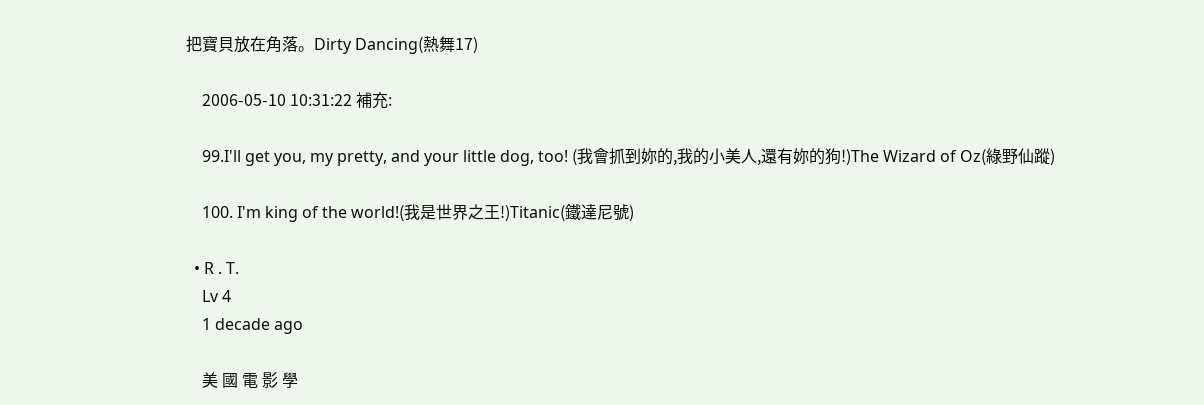把寶貝放在角落。Dirty Dancing(熱舞17)

    2006-05-10 10:31:22 補充:

    99.I'll get you, my pretty, and your little dog, too! (我會抓到妳的,我的小美人,還有妳的狗!)The Wizard of Oz(綠野仙蹤)

    100. I'm king of the world!(我是世界之王!)Titanic(鐵達尼號)

  • R . T.
    Lv 4
    1 decade ago

    美 國 電 影 學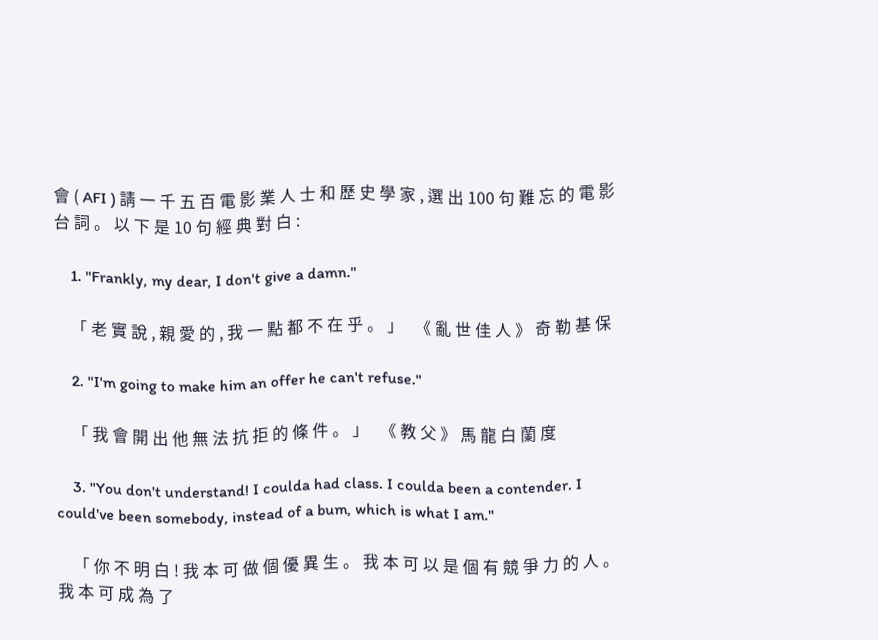會 ( AFI ) 請 一 千 五 百 電 影 業 人 士 和 歷 史 學 家 , 選 出 100 句 難 忘 的 電 影 台 詞 。 以 下 是 10 句 經 典 對 白 :

    1. "Frankly, my dear, I don't give a damn."

    「 老 實 說 , 親 愛 的 , 我 一 點 都 不 在 乎 。 」   《 亂 世 佳 人 》 奇 勒 基 保

    2. "I'm going to make him an offer he can't refuse."

    「 我 會 開 出 他 無 法 抗 拒 的 條 件 。 」   《 教 父 》 馬 龍 白 蘭 度

    3. "You don't understand! I coulda had class. I coulda been a contender. I could've been somebody, instead of a bum, which is what I am."

    「 你 不 明 白 ! 我 本 可 做 個 優 異 生 。 我 本 可 以 是 個 有 競 爭 力 的 人 。 我 本 可 成 為 了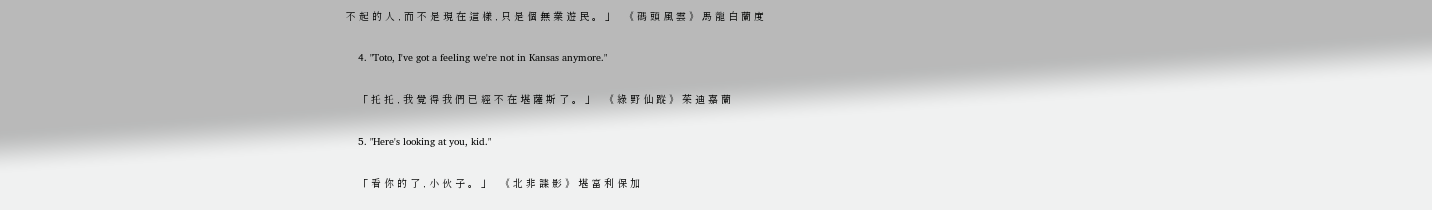不 起 的 人 , 而 不 是 現 在 這 樣 , 只 是 個 無 業 遊 民 。 」   《 碼 頭 風 雲 》 馬 龍 白 蘭 度

    4. "Toto, I've got a feeling we're not in Kansas anymore."

    「 托 托 , 我 覺 得 我 們 已 經 不 在 堪 薩 斯 了 。 」   《 綠 野 仙 蹤 》 茱 迪 嘉 蘭

    5. "Here's looking at you, kid."

    「 看 你 的 了 , 小 伙 子 。 」   《 北 非 諜 影 》 堪 富 利 保 加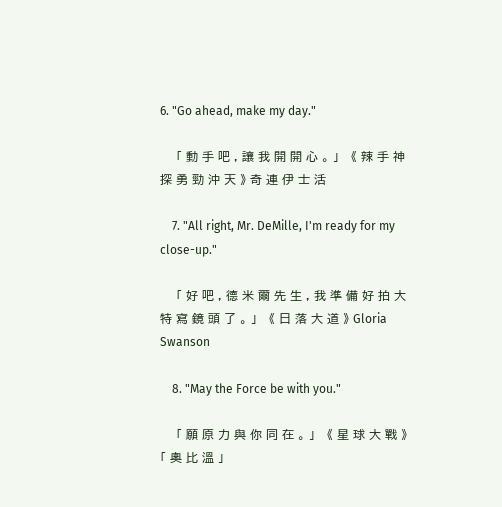6. "Go ahead, make my day."

    「 動 手 吧 , 讓 我 開 開 心 。 」   《 辣 手 神 探 勇 勁 沖 天 》 奇 連 伊 士 活

    7. "All right, Mr. DeMille, I'm ready for my close-up."

    「 好 吧 , 德 米 爾 先 生 , 我 準 備 好 拍 大 特 寫 鏡 頭 了 。 」   《 日 落 大 道 》 Gloria Swanson

    8. "May the Force be with you."

    「 願 原 力 與 你 同 在 。 」   《 星 球 大 戰 》 「 奧 比 溫 」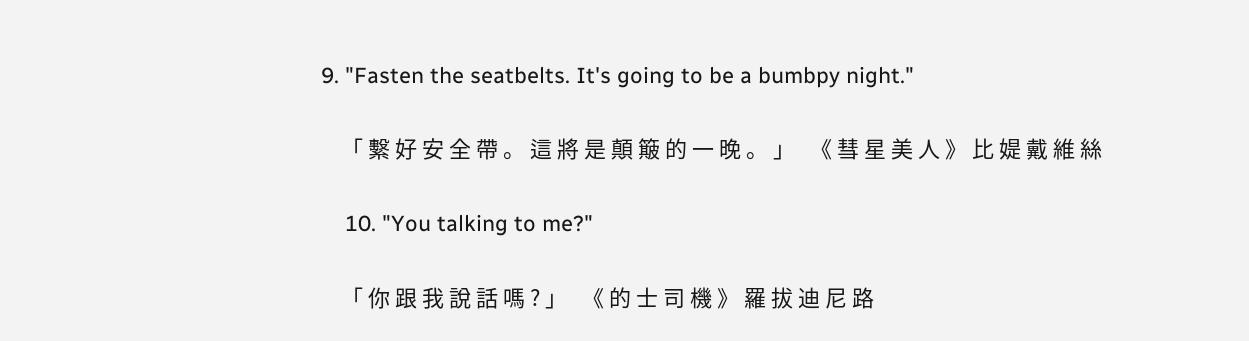9. "Fasten the seatbelts. It's going to be a bumbpy night."

    「 繫 好 安 全 帶 。 這 將 是 顛 簸 的 一 晚 。 」   《 彗 星 美 人 》 比 媞 戴 維 絲

    10. "You talking to me?"

    「 你 跟 我 說 話 嗎 ? 」   《 的 士 司 機 》 羅 拔 迪 尼 路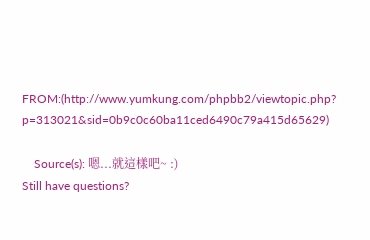FROM:(http://www.yumkung.com/phpbb2/viewtopic.php? p=313021&sid=0b9c0c60ba11ced6490c79a415d65629)

    Source(s): 嗯...就這樣吧~ :)
Still have questions?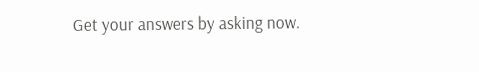Get your answers by asking now.